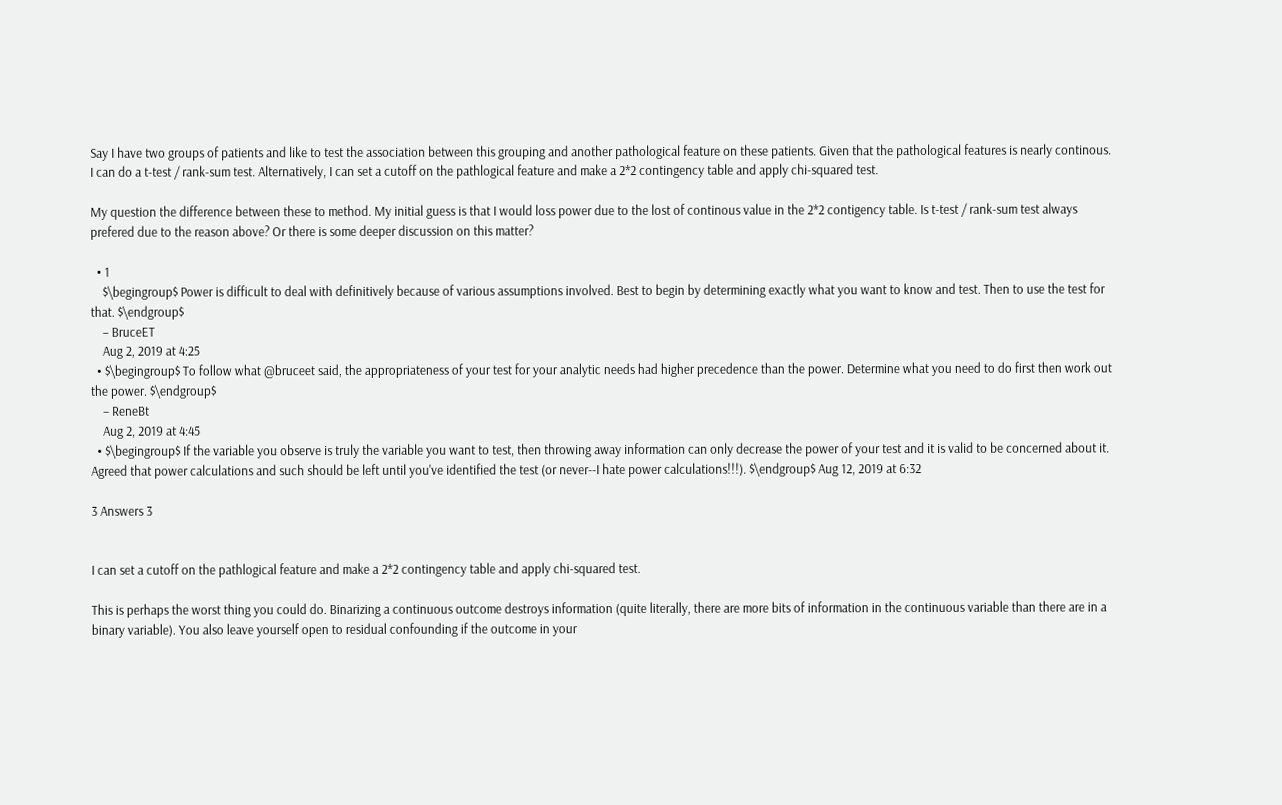Say I have two groups of patients and like to test the association between this grouping and another pathological feature on these patients. Given that the pathological features is nearly continous. I can do a t-test / rank-sum test. Alternatively, I can set a cutoff on the pathlogical feature and make a 2*2 contingency table and apply chi-squared test.

My question the difference between these to method. My initial guess is that I would loss power due to the lost of continous value in the 2*2 contigency table. Is t-test / rank-sum test always prefered due to the reason above? Or there is some deeper discussion on this matter?

  • 1
    $\begingroup$ Power is difficult to deal with definitively because of various assumptions involved. Best to begin by determining exactly what you want to know and test. Then to use the test for that. $\endgroup$
    – BruceET
    Aug 2, 2019 at 4:25
  • $\begingroup$ To follow what @bruceet said, the appropriateness of your test for your analytic needs had higher precedence than the power. Determine what you need to do first then work out the power. $\endgroup$
    – ReneBt
    Aug 2, 2019 at 4:45
  • $\begingroup$ If the variable you observe is truly the variable you want to test, then throwing away information can only decrease the power of your test and it is valid to be concerned about it. Agreed that power calculations and such should be left until you've identified the test (or never--I hate power calculations!!!). $\endgroup$ Aug 12, 2019 at 6:32

3 Answers 3


I can set a cutoff on the pathlogical feature and make a 2*2 contingency table and apply chi-squared test.

This is perhaps the worst thing you could do. Binarizing a continuous outcome destroys information (quite literally, there are more bits of information in the continuous variable than there are in a binary variable). You also leave yourself open to residual confounding if the outcome in your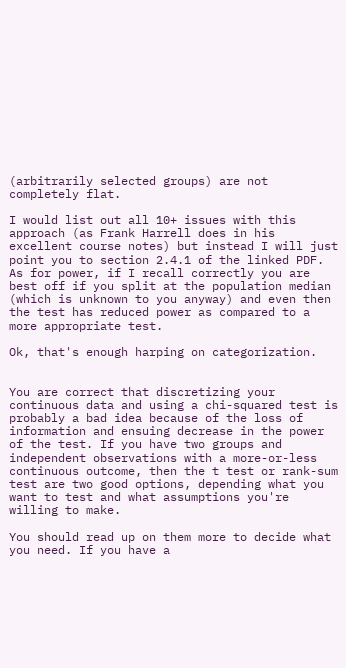(arbitrarily selected groups) are not completely flat.

I would list out all 10+ issues with this approach (as Frank Harrell does in his excellent course notes) but instead I will just point you to section 2.4.1 of the linked PDF. As for power, if I recall correctly you are best off if you split at the population median (which is unknown to you anyway) and even then the test has reduced power as compared to a more appropriate test.

Ok, that's enough harping on categorization.


You are correct that discretizing your continuous data and using a chi-squared test is probably a bad idea because of the loss of information and ensuing decrease in the power of the test. If you have two groups and independent observations with a more-or-less continuous outcome, then the t test or rank-sum test are two good options, depending what you want to test and what assumptions you're willing to make.

You should read up on them more to decide what you need. If you have a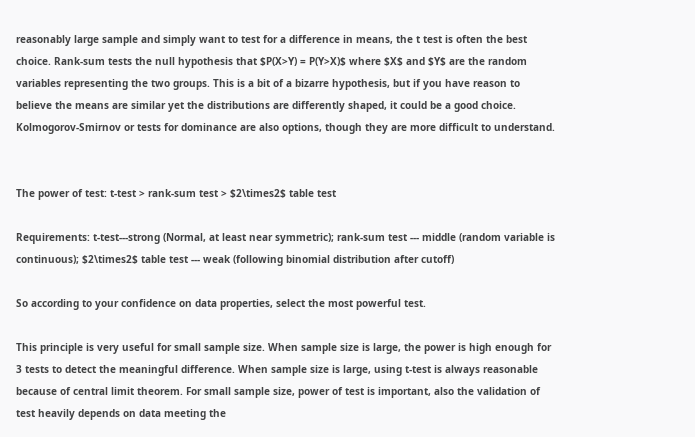reasonably large sample and simply want to test for a difference in means, the t test is often the best choice. Rank-sum tests the null hypothesis that $P(X>Y) = P(Y>X)$ where $X$ and $Y$ are the random variables representing the two groups. This is a bit of a bizarre hypothesis, but if you have reason to believe the means are similar yet the distributions are differently shaped, it could be a good choice. Kolmogorov-Smirnov or tests for dominance are also options, though they are more difficult to understand.


The power of test: t-test > rank-sum test > $2\times2$ table test

Requirements: t-test---strong (Normal, at least near symmetric); rank-sum test --- middle (random variable is continuous); $2\times2$ table test --- weak (following binomial distribution after cutoff)

So according to your confidence on data properties, select the most powerful test.

This principle is very useful for small sample size. When sample size is large, the power is high enough for 3 tests to detect the meaningful difference. When sample size is large, using t-test is always reasonable because of central limit theorem. For small sample size, power of test is important, also the validation of test heavily depends on data meeting the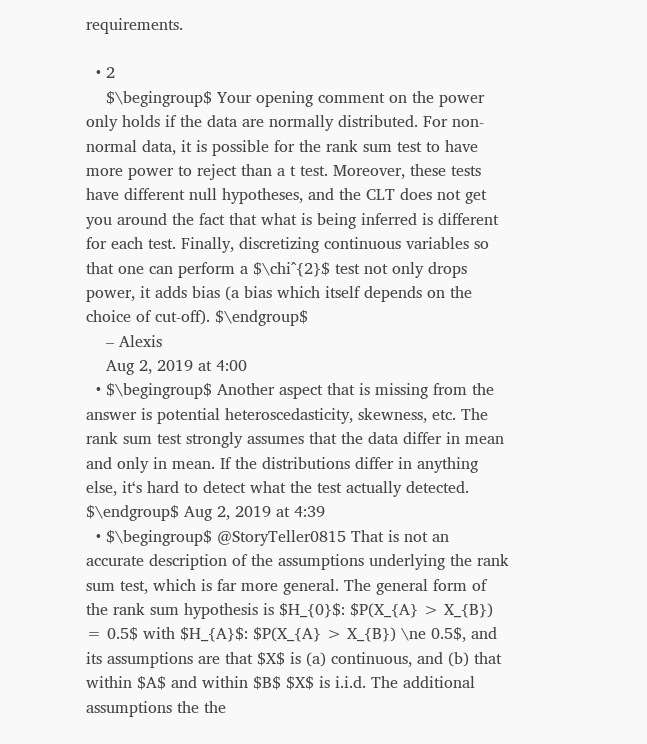requirements.

  • 2
    $\begingroup$ Your opening comment on the power only holds if the data are normally distributed. For non-normal data, it is possible for the rank sum test to have more power to reject than a t test. Moreover, these tests have different null hypotheses, and the CLT does not get you around the fact that what is being inferred is different for each test. Finally, discretizing continuous variables so that one can perform a $\chi^{2}$ test not only drops power, it adds bias (a bias which itself depends on the choice of cut-off). $\endgroup$
    – Alexis
    Aug 2, 2019 at 4:00
  • $\begingroup$ Another aspect that is missing from the answer is potential heteroscedasticity, skewness, etc. The rank sum test strongly assumes that the data differ in mean and only in mean. If the distributions differ in anything else, it‘s hard to detect what the test actually detected. $\endgroup$ Aug 2, 2019 at 4:39
  • $\begingroup$ @StoryTeller0815 That is not an accurate description of the assumptions underlying the rank sum test, which is far more general. The general form of the rank sum hypothesis is $H_{0}$: $P(X_{A} > X_{B}) = 0.5$ with $H_{A}$: $P(X_{A} > X_{B}) \ne 0.5$, and its assumptions are that $X$ is (a) continuous, and (b) that within $A$ and within $B$ $X$ is i.i.d. The additional assumptions the the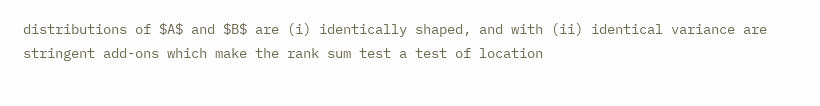distributions of $A$ and $B$ are (i) identically shaped, and with (ii) identical variance are stringent add-ons which make the rank sum test a test of location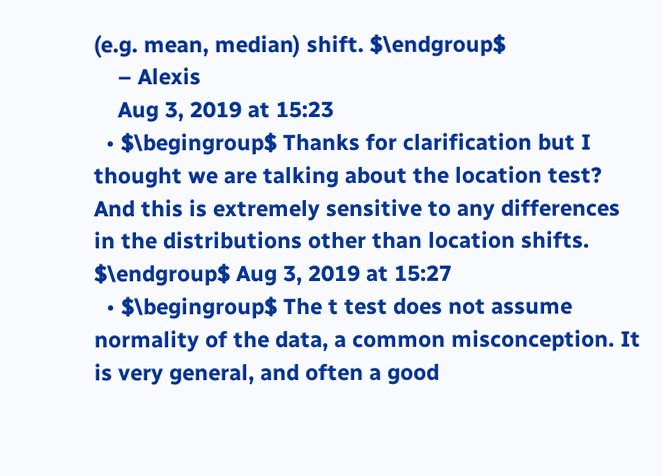(e.g. mean, median) shift. $\endgroup$
    – Alexis
    Aug 3, 2019 at 15:23
  • $\begingroup$ Thanks for clarification but I thought we are talking about the location test? And this is extremely sensitive to any differences in the distributions other than location shifts. $\endgroup$ Aug 3, 2019 at 15:27
  • $\begingroup$ The t test does not assume normality of the data, a common misconception. It is very general, and often a good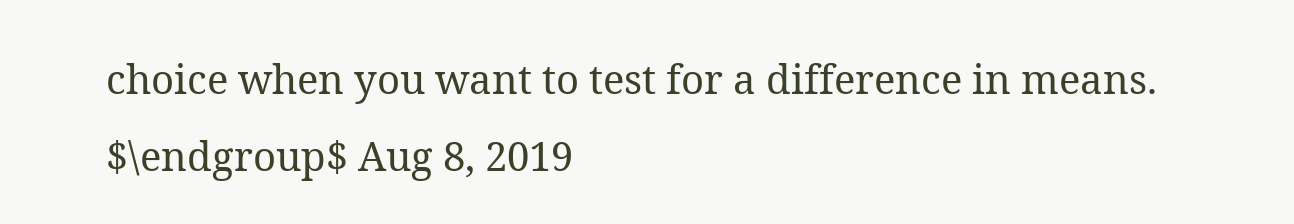choice when you want to test for a difference in means. $\endgroup$ Aug 8, 2019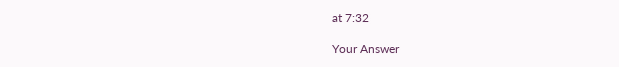at 7:32

Your Answer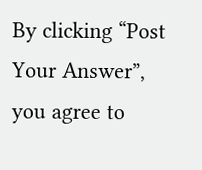By clicking “Post Your Answer”, you agree to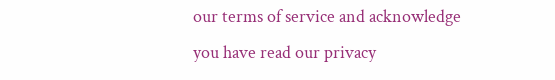our terms of service and acknowledge you have read our privacy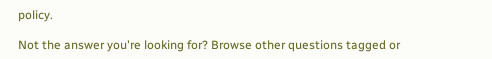policy.

Not the answer you're looking for? Browse other questions tagged or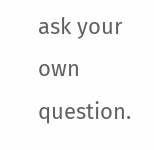ask your own question.